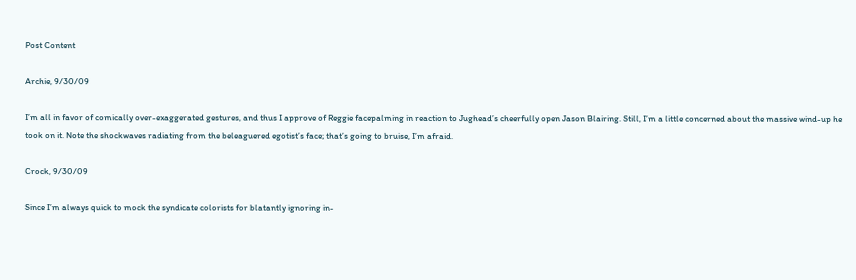Post Content

Archie, 9/30/09

I’m all in favor of comically over-exaggerated gestures, and thus I approve of Reggie facepalming in reaction to Jughead’s cheerfully open Jason Blairing. Still, I’m a little concerned about the massive wind-up he took on it. Note the shockwaves radiating from the beleaguered egotist’s face; that’s going to bruise, I’m afraid.

Crock, 9/30/09

Since I’m always quick to mock the syndicate colorists for blatantly ignoring in-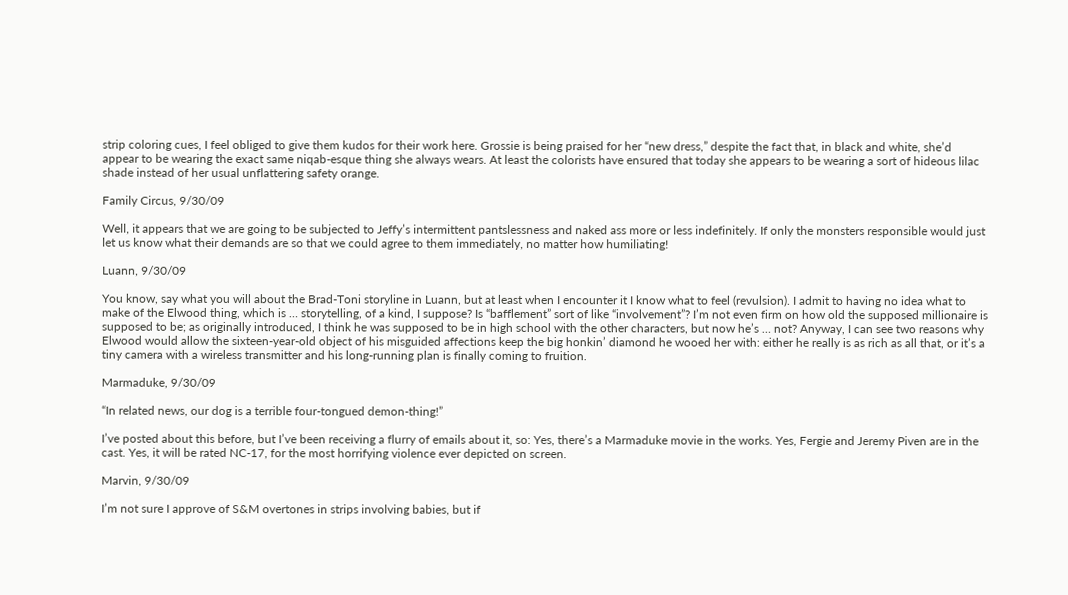strip coloring cues, I feel obliged to give them kudos for their work here. Grossie is being praised for her “new dress,” despite the fact that, in black and white, she’d appear to be wearing the exact same niqab-esque thing she always wears. At least the colorists have ensured that today she appears to be wearing a sort of hideous lilac shade instead of her usual unflattering safety orange.

Family Circus, 9/30/09

Well, it appears that we are going to be subjected to Jeffy’s intermittent pantslessness and naked ass more or less indefinitely. If only the monsters responsible would just let us know what their demands are so that we could agree to them immediately, no matter how humiliating!

Luann, 9/30/09

You know, say what you will about the Brad-Toni storyline in Luann, but at least when I encounter it I know what to feel (revulsion). I admit to having no idea what to make of the Elwood thing, which is … storytelling, of a kind, I suppose? Is “bafflement” sort of like “involvement”? I’m not even firm on how old the supposed millionaire is supposed to be; as originally introduced, I think he was supposed to be in high school with the other characters, but now he’s … not? Anyway, I can see two reasons why Elwood would allow the sixteen-year-old object of his misguided affections keep the big honkin’ diamond he wooed her with: either he really is as rich as all that, or it’s a tiny camera with a wireless transmitter and his long-running plan is finally coming to fruition.

Marmaduke, 9/30/09

“In related news, our dog is a terrible four-tongued demon-thing!”

I’ve posted about this before, but I’ve been receiving a flurry of emails about it, so: Yes, there’s a Marmaduke movie in the works. Yes, Fergie and Jeremy Piven are in the cast. Yes, it will be rated NC-17, for the most horrifying violence ever depicted on screen.

Marvin, 9/30/09

I’m not sure I approve of S&M overtones in strips involving babies, but if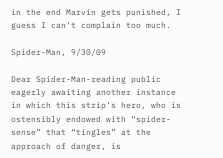in the end Marvin gets punished, I guess I can’t complain too much.

Spider-Man, 9/30/09

Dear Spider-Man-reading public eagerly awaiting another instance in which this strip’s hero, who is ostensibly endowed with “spider-sense” that “tingles” at the approach of danger, is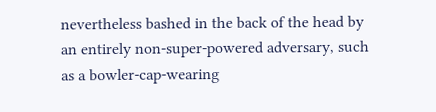nevertheless bashed in the back of the head by an entirely non-super-powered adversary, such as a bowler-cap-wearing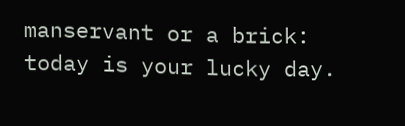manservant or a brick: today is your lucky day.